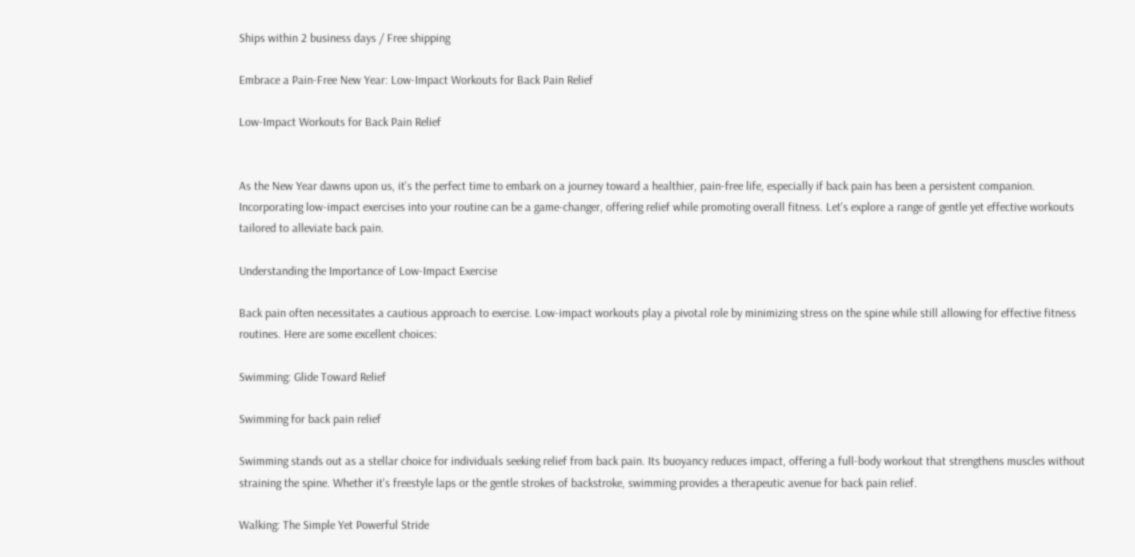Ships within 2 business days / Free shipping

Embrace a Pain-Free New Year: Low-Impact Workouts for Back Pain Relief

Low-Impact Workouts for Back Pain Relief


As the New Year dawns upon us, it's the perfect time to embark on a journey toward a healthier, pain-free life, especially if back pain has been a persistent companion. Incorporating low-impact exercises into your routine can be a game-changer, offering relief while promoting overall fitness. Let's explore a range of gentle yet effective workouts tailored to alleviate back pain.

Understanding the Importance of Low-Impact Exercise

Back pain often necessitates a cautious approach to exercise. Low-impact workouts play a pivotal role by minimizing stress on the spine while still allowing for effective fitness routines. Here are some excellent choices:

Swimming: Glide Toward Relief

Swimming for back pain relief

Swimming stands out as a stellar choice for individuals seeking relief from back pain. Its buoyancy reduces impact, offering a full-body workout that strengthens muscles without straining the spine. Whether it's freestyle laps or the gentle strokes of backstroke, swimming provides a therapeutic avenue for back pain relief.

Walking: The Simple Yet Powerful Stride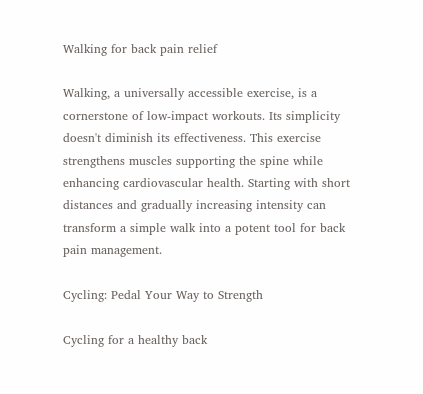Walking for back pain relief

Walking, a universally accessible exercise, is a cornerstone of low-impact workouts. Its simplicity doesn't diminish its effectiveness. This exercise strengthens muscles supporting the spine while enhancing cardiovascular health. Starting with short distances and gradually increasing intensity can transform a simple walk into a potent tool for back pain management.

Cycling: Pedal Your Way to Strength

Cycling for a healthy back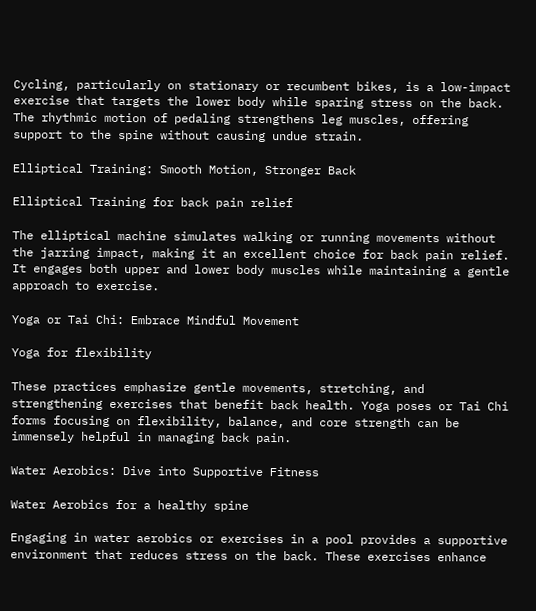Cycling, particularly on stationary or recumbent bikes, is a low-impact exercise that targets the lower body while sparing stress on the back. The rhythmic motion of pedaling strengthens leg muscles, offering support to the spine without causing undue strain.

Elliptical Training: Smooth Motion, Stronger Back

Elliptical Training for back pain relief

The elliptical machine simulates walking or running movements without the jarring impact, making it an excellent choice for back pain relief. It engages both upper and lower body muscles while maintaining a gentle approach to exercise.

Yoga or Tai Chi: Embrace Mindful Movement

Yoga for flexibility

These practices emphasize gentle movements, stretching, and strengthening exercises that benefit back health. Yoga poses or Tai Chi forms focusing on flexibility, balance, and core strength can be immensely helpful in managing back pain.

Water Aerobics: Dive into Supportive Fitness

Water Aerobics for a healthy spine

Engaging in water aerobics or exercises in a pool provides a supportive environment that reduces stress on the back. These exercises enhance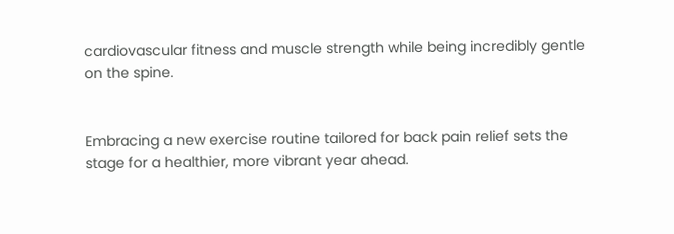cardiovascular fitness and muscle strength while being incredibly gentle on the spine.


Embracing a new exercise routine tailored for back pain relief sets the stage for a healthier, more vibrant year ahead.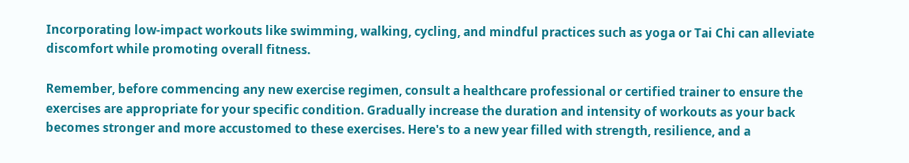Incorporating low-impact workouts like swimming, walking, cycling, and mindful practices such as yoga or Tai Chi can alleviate discomfort while promoting overall fitness.

Remember, before commencing any new exercise regimen, consult a healthcare professional or certified trainer to ensure the exercises are appropriate for your specific condition. Gradually increase the duration and intensity of workouts as your back becomes stronger and more accustomed to these exercises. Here's to a new year filled with strength, resilience, and a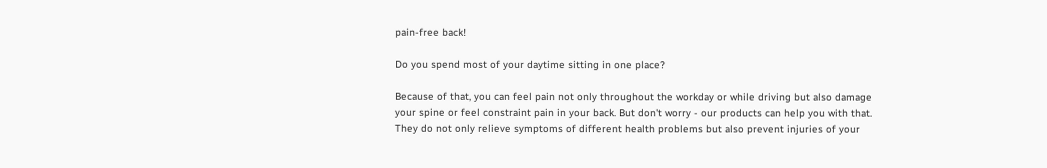pain-free back!

Do you spend most of your daytime sitting in one place?

Because of that, you can feel pain not only throughout the workday or while driving but also damage your spine or feel constraint pain in your back. But don't worry - our products can help you with that. They do not only relieve symptoms of different health problems but also prevent injuries of your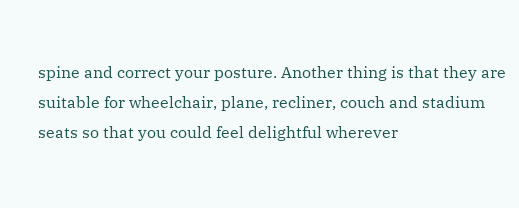spine and correct your posture. Another thing is that they are suitable for wheelchair, plane, recliner, couch and stadium seats so that you could feel delightful wherever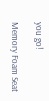you go!

Memory Foam Seat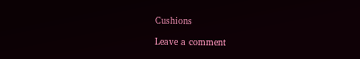Cushions

Leave a comment